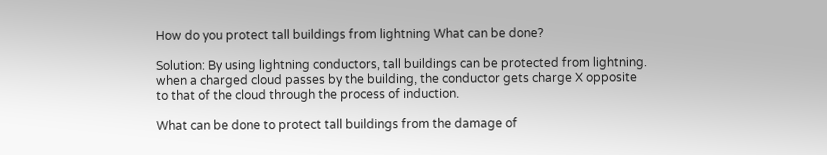How do you protect tall buildings from lightning What can be done?

Solution: By using lightning conductors, tall buildings can be protected from lightning. when a charged cloud passes by the building, the conductor gets charge X opposite to that of the cloud through the process of induction.

What can be done to protect tall buildings from the damage of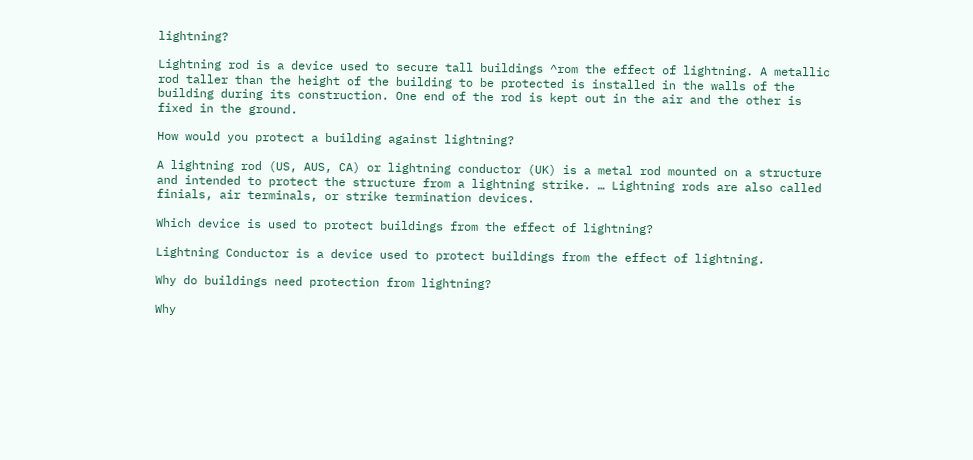lightning?

Lightning rod is a device used to secure tall buildings ^rom the effect of lightning. A metallic rod taller than the height of the building to be protected is installed in the walls of the building during its construction. One end of the rod is kept out in the air and the other is fixed in the ground.

How would you protect a building against lightning?

A lightning rod (US, AUS, CA) or lightning conductor (UK) is a metal rod mounted on a structure and intended to protect the structure from a lightning strike. … Lightning rods are also called finials, air terminals, or strike termination devices.

Which device is used to protect buildings from the effect of lightning?

Lightning Conductor is a device used to protect buildings from the effect of lightning.

Why do buildings need protection from lightning?

Why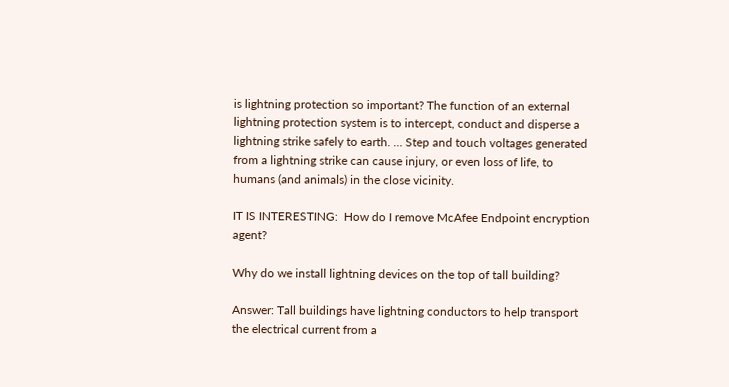is lightning protection so important? The function of an external lightning protection system is to intercept, conduct and disperse a lightning strike safely to earth. … Step and touch voltages generated from a lightning strike can cause injury, or even loss of life, to humans (and animals) in the close vicinity.

IT IS INTERESTING:  How do I remove McAfee Endpoint encryption agent?

Why do we install lightning devices on the top of tall building?

Answer: Tall buildings have lightning conductors to help transport the electrical current from a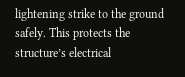lightening strike to the ground safely. This protects the structure’s electrical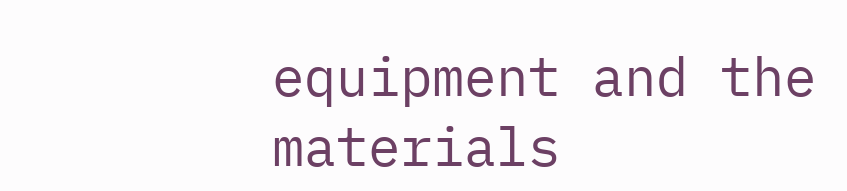equipment and the materials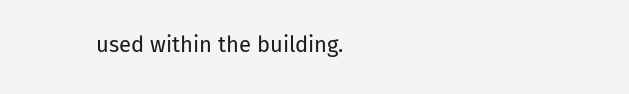used within the building.